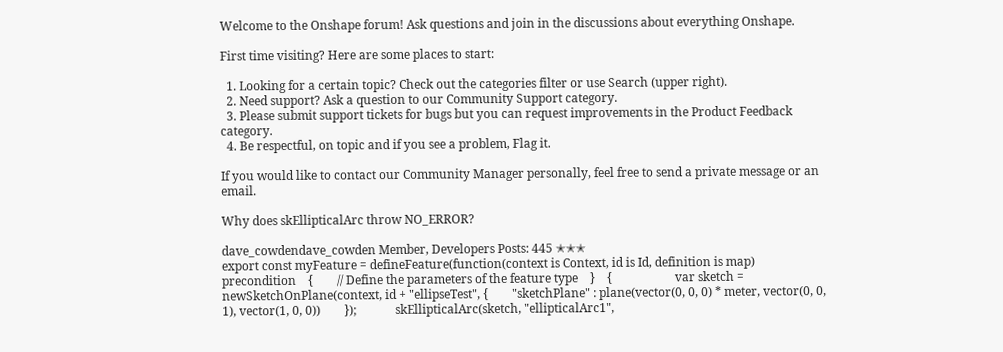Welcome to the Onshape forum! Ask questions and join in the discussions about everything Onshape.

First time visiting? Here are some places to start:

  1. Looking for a certain topic? Check out the categories filter or use Search (upper right).
  2. Need support? Ask a question to our Community Support category.
  3. Please submit support tickets for bugs but you can request improvements in the Product Feedback category.
  4. Be respectful, on topic and if you see a problem, Flag it.

If you would like to contact our Community Manager personally, feel free to send a private message or an email.

Why does skEllipticalArc throw NO_ERROR?

dave_cowdendave_cowden Member, Developers Posts: 445 ✭✭✭
export const myFeature = defineFeature(function(context is Context, id is Id, definition is map)    precondition    {        // Define the parameters of the feature type    }    {                     var sketch = newSketchOnPlane(context, id + "ellipseTest", {        "sketchPlane" : plane(vector(0, 0, 0) * meter, vector(0, 0, 1), vector(1, 0, 0))        });             skEllipticalArc(sketch, "ellipticalArc1",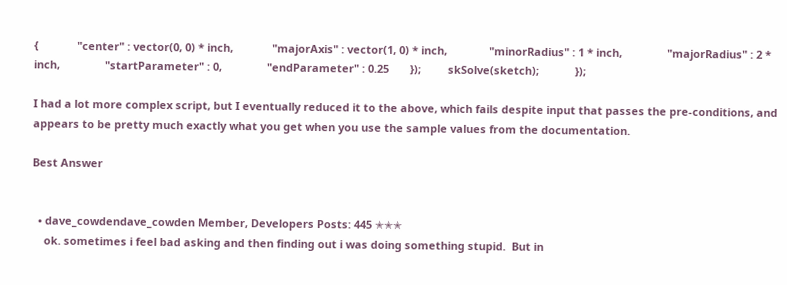{             "center" : vector(0, 0) * inch,             "majorAxis" : vector(1, 0) * inch,              "minorRadius" : 1 * inch,               "majorRadius" : 2 * inch,               "startParameter" : 0,               "endParameter" : 0.25       });         skSolve(sketch);            });

I had a lot more complex script, but I eventually reduced it to the above, which fails despite input that passes the pre-conditions, and appears to be pretty much exactly what you get when you use the sample values from the documentation.

Best Answer


  • dave_cowdendave_cowden Member, Developers Posts: 445 ✭✭✭
    ok. sometimes i feel bad asking and then finding out i was doing something stupid.  But in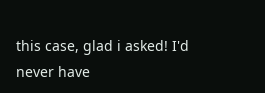this case, glad i asked! I'd never have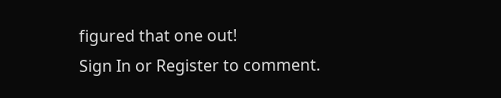figured that one out!
Sign In or Register to comment.